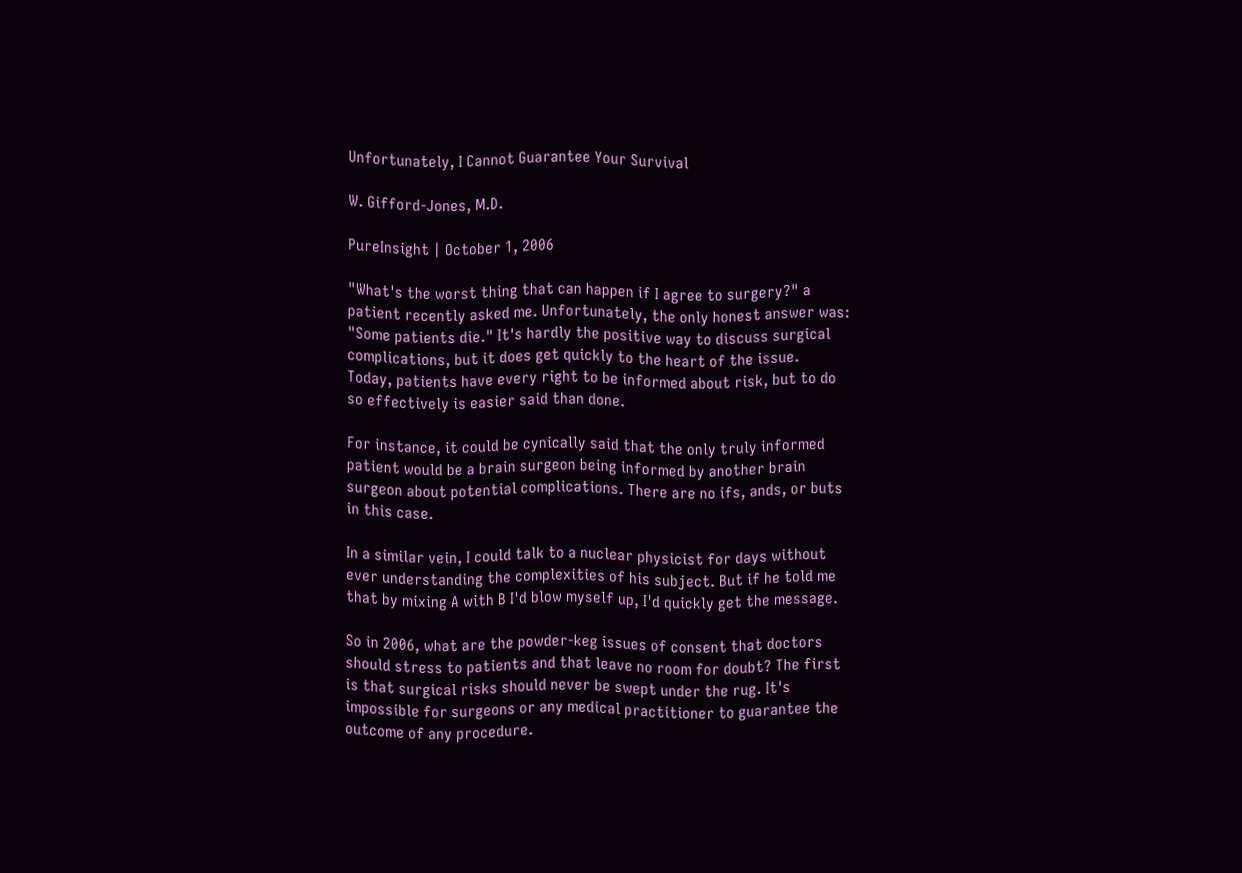Unfortunately, I Cannot Guarantee Your Survival

W. Gifford-Jones, M.D.

PureInsight | October 1, 2006

"What's the worst thing that can happen if I agree to surgery?" a
patient recently asked me. Unfortunately, the only honest answer was:
"Some patients die." It's hardly the positive way to discuss surgical
complications, but it does get quickly to the heart of the issue.
Today, patients have every right to be informed about risk, but to do
so effectively is easier said than done.

For instance, it could be cynically said that the only truly informed
patient would be a brain surgeon being informed by another brain
surgeon about potential complications. There are no ifs, ands, or buts
in this case.

In a similar vein, I could talk to a nuclear physicist for days without
ever understanding the complexities of his subject. But if he told me
that by mixing A with B I'd blow myself up, I'd quickly get the message.

So in 2006, what are the powder-keg issues of consent that doctors
should stress to patients and that leave no room for doubt? The first
is that surgical risks should never be swept under the rug. It's
impossible for surgeons or any medical practitioner to guarantee the
outcome of any procedure.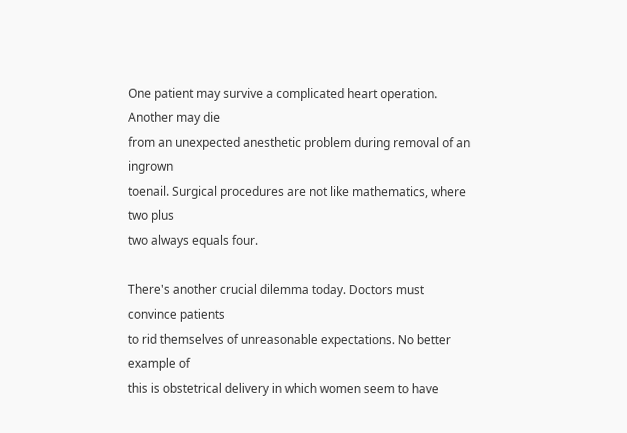One patient may survive a complicated heart operation. Another may die
from an unexpected anesthetic problem during removal of an ingrown
toenail. Surgical procedures are not like mathematics, where two plus
two always equals four.

There's another crucial dilemma today. Doctors must convince patients
to rid themselves of unreasonable expectations. No better example of
this is obstetrical delivery in which women seem to have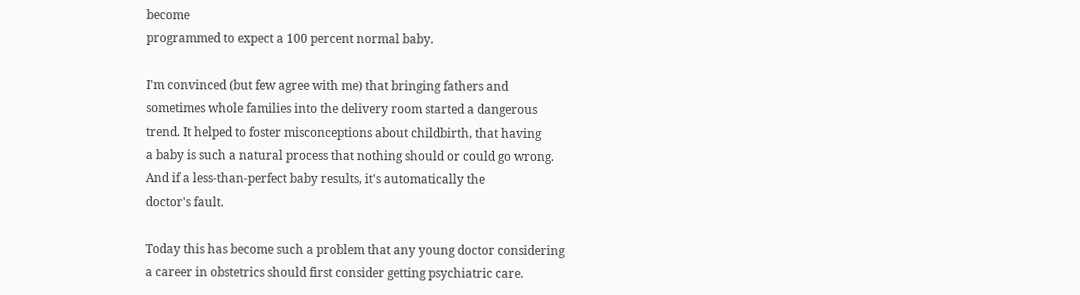become
programmed to expect a 100 percent normal baby.

I'm convinced (but few agree with me) that bringing fathers and
sometimes whole families into the delivery room started a dangerous
trend. It helped to foster misconceptions about childbirth, that having
a baby is such a natural process that nothing should or could go wrong.
And if a less-than-perfect baby results, it's automatically the
doctor's fault.

Today this has become such a problem that any young doctor considering
a career in obstetrics should first consider getting psychiatric care.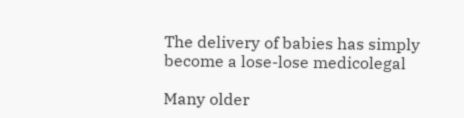The delivery of babies has simply become a lose-lose medicolegal

Many older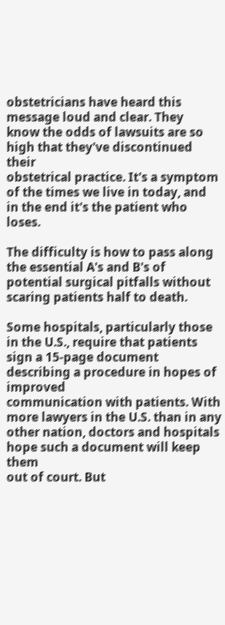obstetricians have heard this message loud and clear. They
know the odds of lawsuits are so high that they've discontinued their
obstetrical practice. It's a symptom of the times we live in today, and
in the end it's the patient who loses.

The difficulty is how to pass along the essential A's and B's of
potential surgical pitfalls without scaring patients half to death.

Some hospitals, particularly those in the U.S., require that patients
sign a 15-page document describing a procedure in hopes of improved
communication with patients. With more lawyers in the U.S. than in any
other nation, doctors and hospitals hope such a document will keep them
out of court. But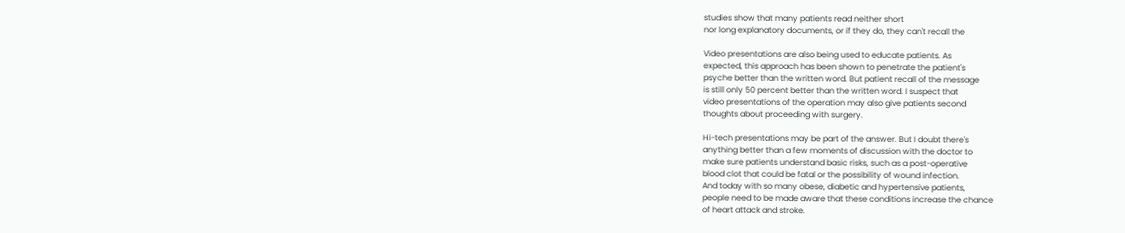studies show that many patients read neither short
nor long explanatory documents, or if they do, they can't recall the

Video presentations are also being used to educate patients. As
expected, this approach has been shown to penetrate the patient's
psyche better than the written word. But patient recall of the message
is still only 50 percent better than the written word. I suspect that
video presentations of the operation may also give patients second
thoughts about proceeding with surgery.

Hi-tech presentations may be part of the answer. But I doubt there's
anything better than a few moments of discussion with the doctor to
make sure patients understand basic risks, such as a post-operative
blood clot that could be fatal or the possibility of wound infection.
And today with so many obese, diabetic and hypertensive patients,
people need to be made aware that these conditions increase the chance
of heart attack and stroke.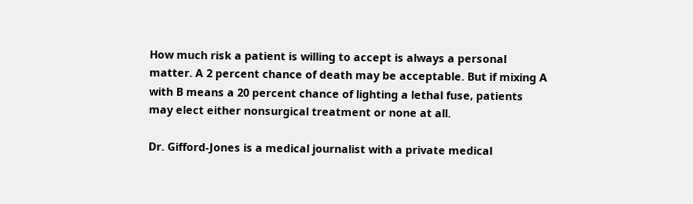How much risk a patient is willing to accept is always a personal
matter. A 2 percent chance of death may be acceptable. But if mixing A
with B means a 20 percent chance of lighting a lethal fuse, patients
may elect either nonsurgical treatment or none at all.

Dr. Gifford-Jones is a medical journalist with a private medical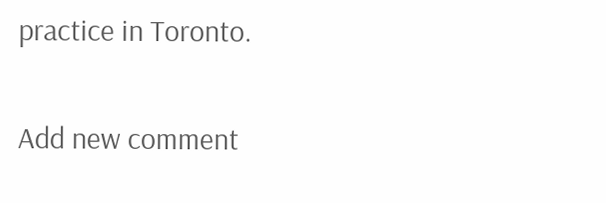practice in Toronto.

Add new comment